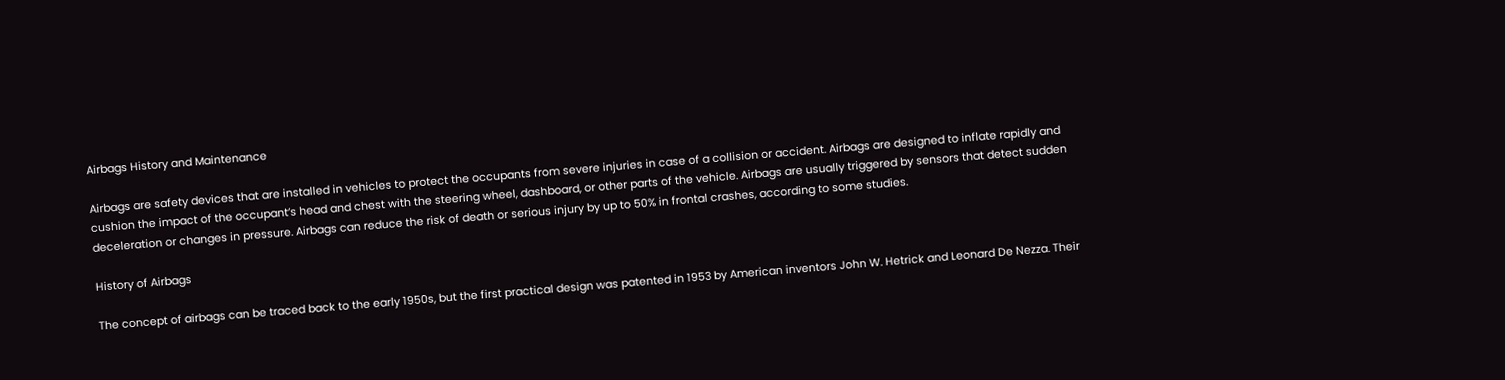Airbags History and Maintenance

Airbags are safety devices that are installed in vehicles to protect the occupants from severe injuries in case of a collision or accident. Airbags are designed to inflate rapidly and cushion the impact of the occupant’s head and chest with the steering wheel, dashboard, or other parts of the vehicle. Airbags are usually triggered by sensors that detect sudden deceleration or changes in pressure. Airbags can reduce the risk of death or serious injury by up to 50% in frontal crashes, according to some studies.

History of Airbags

The concept of airbags can be traced back to the early 1950s, but the first practical design was patented in 1953 by American inventors John W. Hetrick and Leonard De Nezza. Their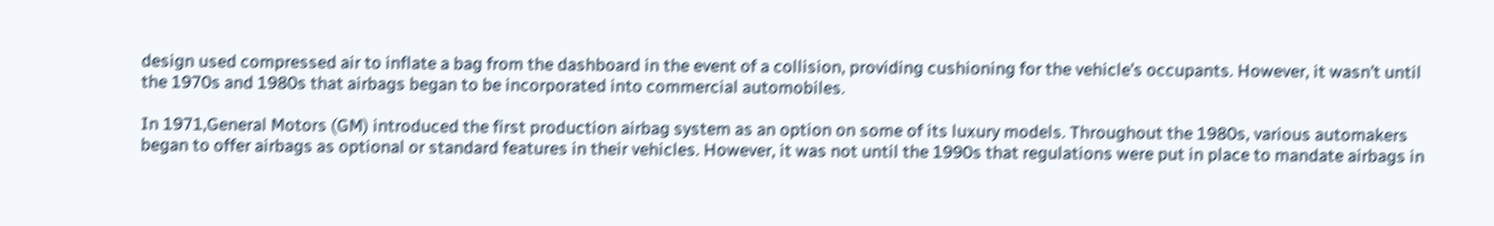design used compressed air to inflate a bag from the dashboard in the event of a collision, providing cushioning for the vehicle’s occupants. However, it wasn’t until the 1970s and 1980s that airbags began to be incorporated into commercial automobiles.

In 1971,General Motors (GM) introduced the first production airbag system as an option on some of its luxury models. Throughout the 1980s, various automakers began to offer airbags as optional or standard features in their vehicles. However, it was not until the 1990s that regulations were put in place to mandate airbags in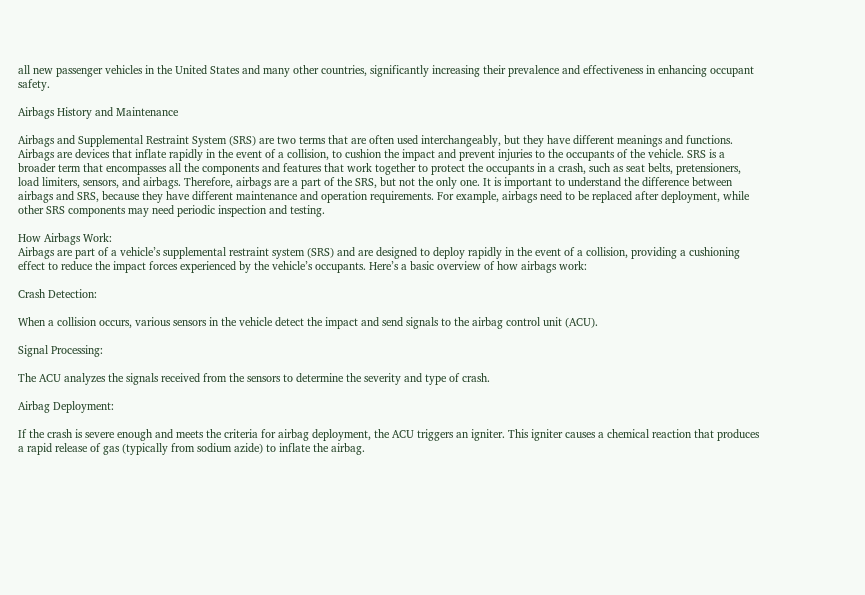all new passenger vehicles in the United States and many other countries, significantly increasing their prevalence and effectiveness in enhancing occupant safety.

Airbags History and Maintenance

Airbags and Supplemental Restraint System (SRS) are two terms that are often used interchangeably, but they have different meanings and functions. Airbags are devices that inflate rapidly in the event of a collision, to cushion the impact and prevent injuries to the occupants of the vehicle. SRS is a broader term that encompasses all the components and features that work together to protect the occupants in a crash, such as seat belts, pretensioners, load limiters, sensors, and airbags. Therefore, airbags are a part of the SRS, but not the only one. It is important to understand the difference between airbags and SRS, because they have different maintenance and operation requirements. For example, airbags need to be replaced after deployment, while other SRS components may need periodic inspection and testing.

How Airbags Work:
Airbags are part of a vehicle’s supplemental restraint system (SRS) and are designed to deploy rapidly in the event of a collision, providing a cushioning effect to reduce the impact forces experienced by the vehicle’s occupants. Here’s a basic overview of how airbags work:

Crash Detection:

When a collision occurs, various sensors in the vehicle detect the impact and send signals to the airbag control unit (ACU).

Signal Processing:

The ACU analyzes the signals received from the sensors to determine the severity and type of crash.

Airbag Deployment:

If the crash is severe enough and meets the criteria for airbag deployment, the ACU triggers an igniter. This igniter causes a chemical reaction that produces a rapid release of gas (typically from sodium azide) to inflate the airbag.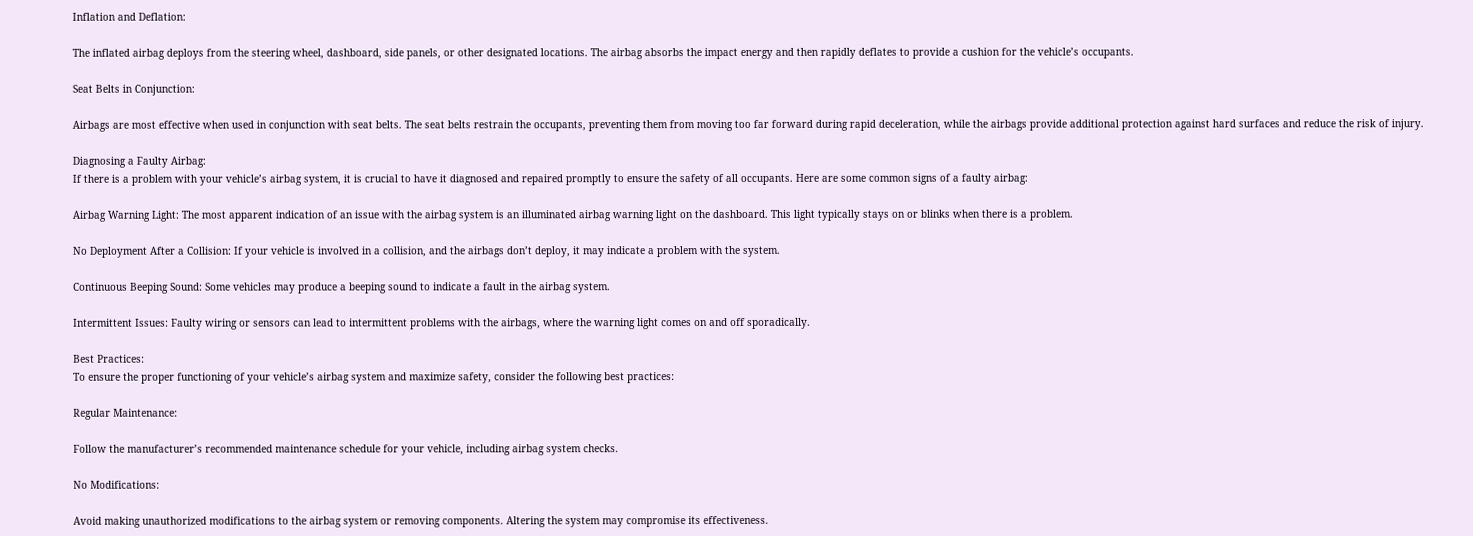Inflation and Deflation:

The inflated airbag deploys from the steering wheel, dashboard, side panels, or other designated locations. The airbag absorbs the impact energy and then rapidly deflates to provide a cushion for the vehicle’s occupants.

Seat Belts in Conjunction:

Airbags are most effective when used in conjunction with seat belts. The seat belts restrain the occupants, preventing them from moving too far forward during rapid deceleration, while the airbags provide additional protection against hard surfaces and reduce the risk of injury.

Diagnosing a Faulty Airbag:
If there is a problem with your vehicle’s airbag system, it is crucial to have it diagnosed and repaired promptly to ensure the safety of all occupants. Here are some common signs of a faulty airbag:

Airbag Warning Light: The most apparent indication of an issue with the airbag system is an illuminated airbag warning light on the dashboard. This light typically stays on or blinks when there is a problem.

No Deployment After a Collision: If your vehicle is involved in a collision, and the airbags don’t deploy, it may indicate a problem with the system.

Continuous Beeping Sound: Some vehicles may produce a beeping sound to indicate a fault in the airbag system.

Intermittent Issues: Faulty wiring or sensors can lead to intermittent problems with the airbags, where the warning light comes on and off sporadically.

Best Practices:
To ensure the proper functioning of your vehicle’s airbag system and maximize safety, consider the following best practices:

Regular Maintenance:

Follow the manufacturer’s recommended maintenance schedule for your vehicle, including airbag system checks.

No Modifications:

Avoid making unauthorized modifications to the airbag system or removing components. Altering the system may compromise its effectiveness.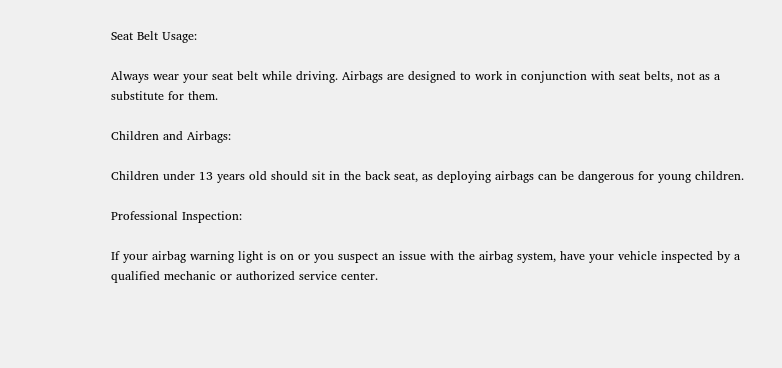Seat Belt Usage:

Always wear your seat belt while driving. Airbags are designed to work in conjunction with seat belts, not as a substitute for them.

Children and Airbags:

Children under 13 years old should sit in the back seat, as deploying airbags can be dangerous for young children.

Professional Inspection:

If your airbag warning light is on or you suspect an issue with the airbag system, have your vehicle inspected by a qualified mechanic or authorized service center.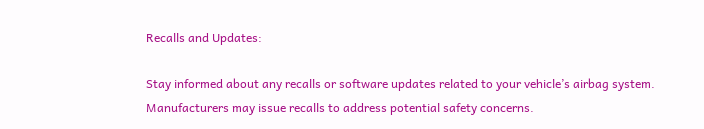Recalls and Updates:

Stay informed about any recalls or software updates related to your vehicle’s airbag system. Manufacturers may issue recalls to address potential safety concerns.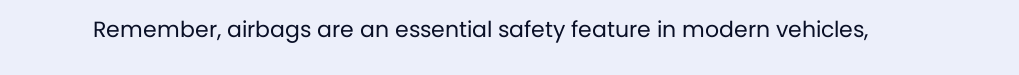Remember, airbags are an essential safety feature in modern vehicles,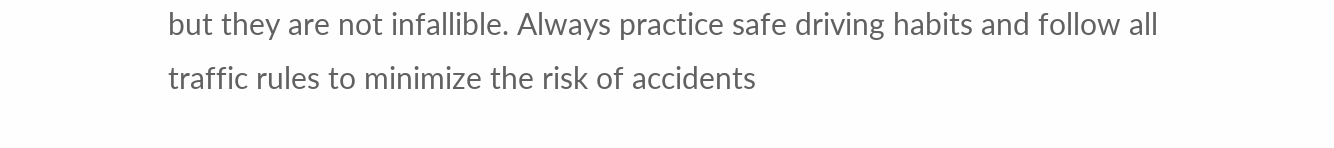but they are not infallible. Always practice safe driving habits and follow all traffic rules to minimize the risk of accidents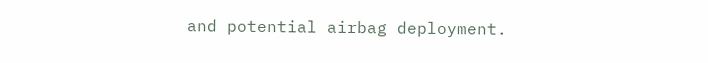and potential airbag deployment.